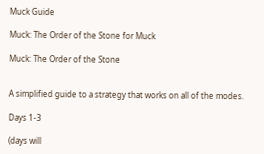Muck Guide

Muck: The Order of the Stone for Muck

Muck: The Order of the Stone


A simplified guide to a strategy that works on all of the modes.

Days 1-3

(days will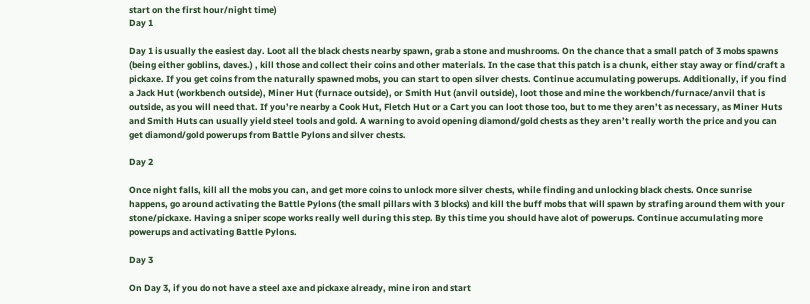start on the first hour/night time)
Day 1

Day 1 is usually the easiest day. Loot all the black chests nearby spawn, grab a stone and mushrooms. On the chance that a small patch of 3 mobs spawns (being either goblins, daves.) , kill those and collect their coins and other materials. In the case that this patch is a chunk, either stay away or find/craft a pickaxe. If you get coins from the naturally spawned mobs, you can start to open silver chests. Continue accumulating powerups. Additionally, if you find a Jack Hut (workbench outside), Miner Hut (furnace outside), or Smith Hut (anvil outside), loot those and mine the workbench/furnace/anvil that is outside, as you will need that. If you’re nearby a Cook Hut, Fletch Hut or a Cart you can loot those too, but to me they aren’t as necessary, as Miner Huts and Smith Huts can usually yield steel tools and gold. A warning to avoid opening diamond/gold chests as they aren’t really worth the price and you can get diamond/gold powerups from Battle Pylons and silver chests.

Day 2

Once night falls, kill all the mobs you can, and get more coins to unlock more silver chests, while finding and unlocking black chests. Once sunrise happens, go around activating the Battle Pylons (the small pillars with 3 blocks) and kill the buff mobs that will spawn by strafing around them with your stone/pickaxe. Having a sniper scope works really well during this step. By this time you should have alot of powerups. Continue accumulating more powerups and activating Battle Pylons.

Day 3

On Day 3, if you do not have a steel axe and pickaxe already, mine iron and start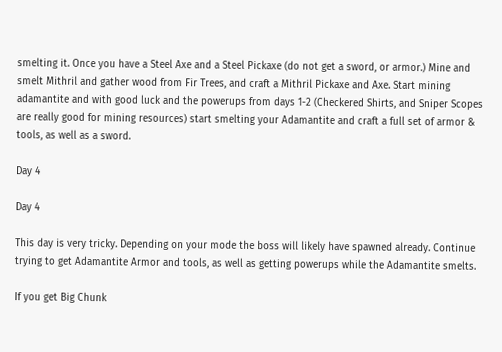smelting it. Once you have a Steel Axe and a Steel Pickaxe (do not get a sword, or armor.) Mine and smelt Mithril and gather wood from Fir Trees, and craft a Mithril Pickaxe and Axe. Start mining adamantite and with good luck and the powerups from days 1-2 (Checkered Shirts, and Sniper Scopes are really good for mining resources) start smelting your Adamantite and craft a full set of armor & tools, as well as a sword.

Day 4

Day 4

This day is very tricky. Depending on your mode the boss will likely have spawned already. Continue trying to get Adamantite Armor and tools, as well as getting powerups while the Adamantite smelts.

If you get Big Chunk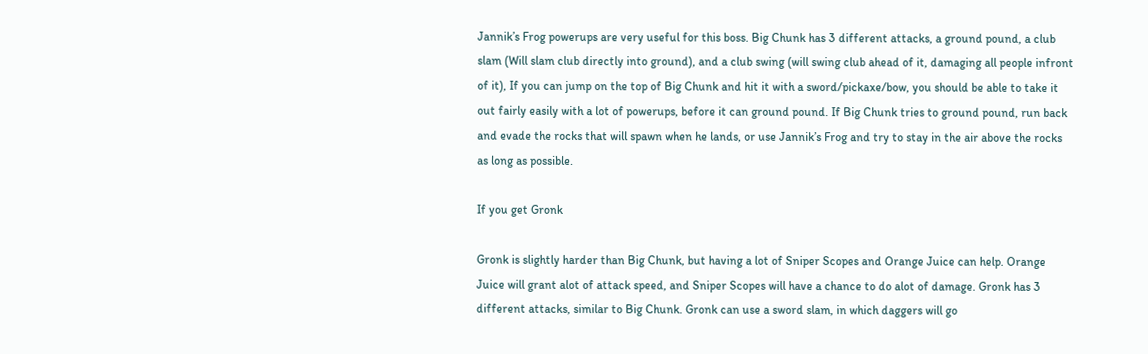Jannik’s Frog powerups are very useful for this boss. Big Chunk has 3 different attacks, a ground pound, a club slam (Will slam club directly into ground), and a club swing (will swing club ahead of it, damaging all people infront of it), If you can jump on the top of Big Chunk and hit it with a sword/pickaxe/bow, you should be able to take it out fairly easily with a lot of powerups, before it can ground pound. If Big Chunk tries to ground pound, run back and evade the rocks that will spawn when he lands, or use Jannik’s Frog and try to stay in the air above the rocks as long as possible.

If you get Gronk

Gronk is slightly harder than Big Chunk, but having a lot of Sniper Scopes and Orange Juice can help. Orange Juice will grant alot of attack speed, and Sniper Scopes will have a chance to do alot of damage. Gronk has 3 different attacks, similar to Big Chunk. Gronk can use a sword slam, in which daggers will go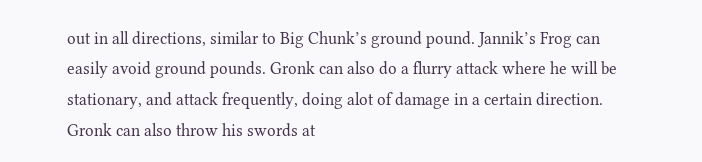out in all directions, similar to Big Chunk’s ground pound. Jannik’s Frog can easily avoid ground pounds. Gronk can also do a flurry attack where he will be stationary, and attack frequently, doing alot of damage in a certain direction. Gronk can also throw his swords at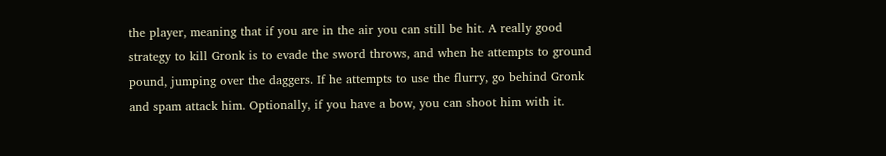the player, meaning that if you are in the air you can still be hit. A really good strategy to kill Gronk is to evade the sword throws, and when he attempts to ground pound, jumping over the daggers. If he attempts to use the flurry, go behind Gronk and spam attack him. Optionally, if you have a bow, you can shoot him with it.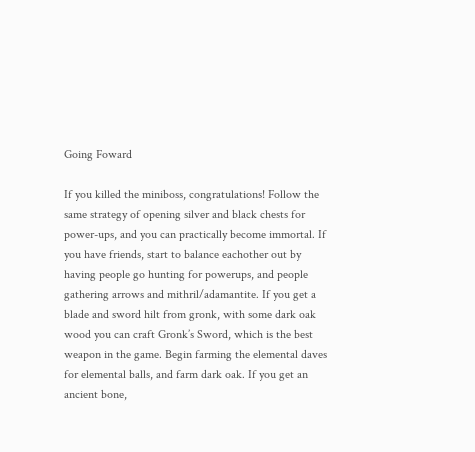Going Foward

If you killed the miniboss, congratulations! Follow the same strategy of opening silver and black chests for power-ups, and you can practically become immortal. If you have friends, start to balance eachother out by having people go hunting for powerups, and people gathering arrows and mithril/adamantite. If you get a blade and sword hilt from gronk, with some dark oak wood you can craft Gronk’s Sword, which is the best weapon in the game. Begin farming the elemental daves for elemental balls, and farm dark oak. If you get an ancient bone,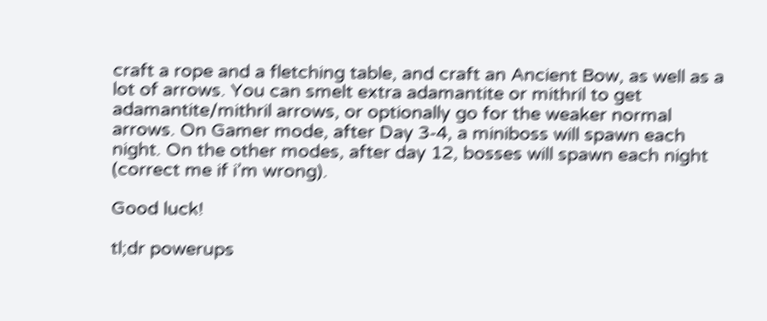craft a rope and a fletching table, and craft an Ancient Bow, as well as a lot of arrows. You can smelt extra adamantite or mithril to get adamantite/mithril arrows, or optionally go for the weaker normal arrows. On Gamer mode, after Day 3-4, a miniboss will spawn each night. On the other modes, after day 12, bosses will spawn each night (correct me if i’m wrong).

Good luck!

tl;dr powerups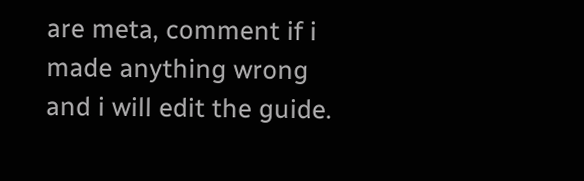are meta, comment if i made anything wrong and i will edit the guide.